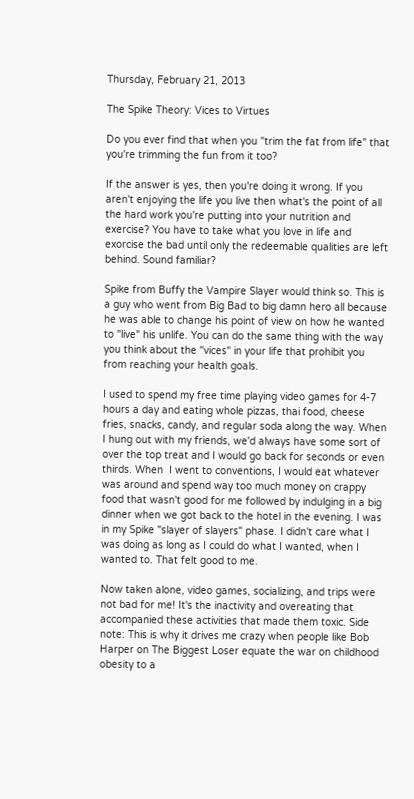Thursday, February 21, 2013

The Spike Theory: Vices to Virtues

Do you ever find that when you "trim the fat from life" that you're trimming the fun from it too?

If the answer is yes, then you're doing it wrong. If you aren't enjoying the life you live then what's the point of all the hard work you're putting into your nutrition and exercise? You have to take what you love in life and exorcise the bad until only the redeemable qualities are left behind. Sound familiar?

Spike from Buffy the Vampire Slayer would think so. This is a guy who went from Big Bad to big damn hero all because he was able to change his point of view on how he wanted to "live" his unlife. You can do the same thing with the way you think about the "vices" in your life that prohibit you from reaching your health goals.

I used to spend my free time playing video games for 4-7 hours a day and eating whole pizzas, thai food, cheese fries, snacks, candy, and regular soda along the way. When I hung out with my friends, we'd always have some sort of over the top treat and I would go back for seconds or even thirds. When  I went to conventions, I would eat whatever was around and spend way too much money on crappy food that wasn't good for me followed by indulging in a big dinner when we got back to the hotel in the evening. I was in my Spike "slayer of slayers" phase. I didn't care what I was doing as long as I could do what I wanted, when I wanted to. That felt good to me.

Now taken alone, video games, socializing, and trips were not bad for me! It's the inactivity and overeating that accompanied these activities that made them toxic. Side note: This is why it drives me crazy when people like Bob Harper on The Biggest Loser equate the war on childhood obesity to a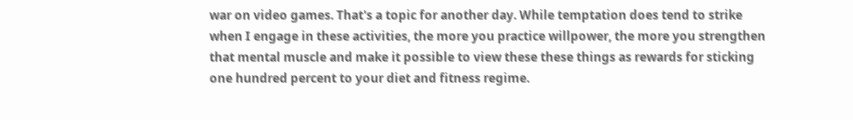war on video games. That's a topic for another day. While temptation does tend to strike when I engage in these activities, the more you practice willpower, the more you strengthen that mental muscle and make it possible to view these these things as rewards for sticking one hundred percent to your diet and fitness regime.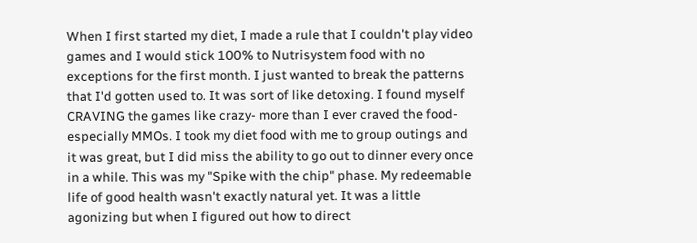When I first started my diet, I made a rule that I couldn't play video games and I would stick 100% to Nutrisystem food with no exceptions for the first month. I just wanted to break the patterns that I'd gotten used to. It was sort of like detoxing. I found myself CRAVING the games like crazy- more than I ever craved the food- especially MMOs. I took my diet food with me to group outings and it was great, but I did miss the ability to go out to dinner every once in a while. This was my "Spike with the chip" phase. My redeemable life of good health wasn't exactly natural yet. It was a little agonizing but when I figured out how to direct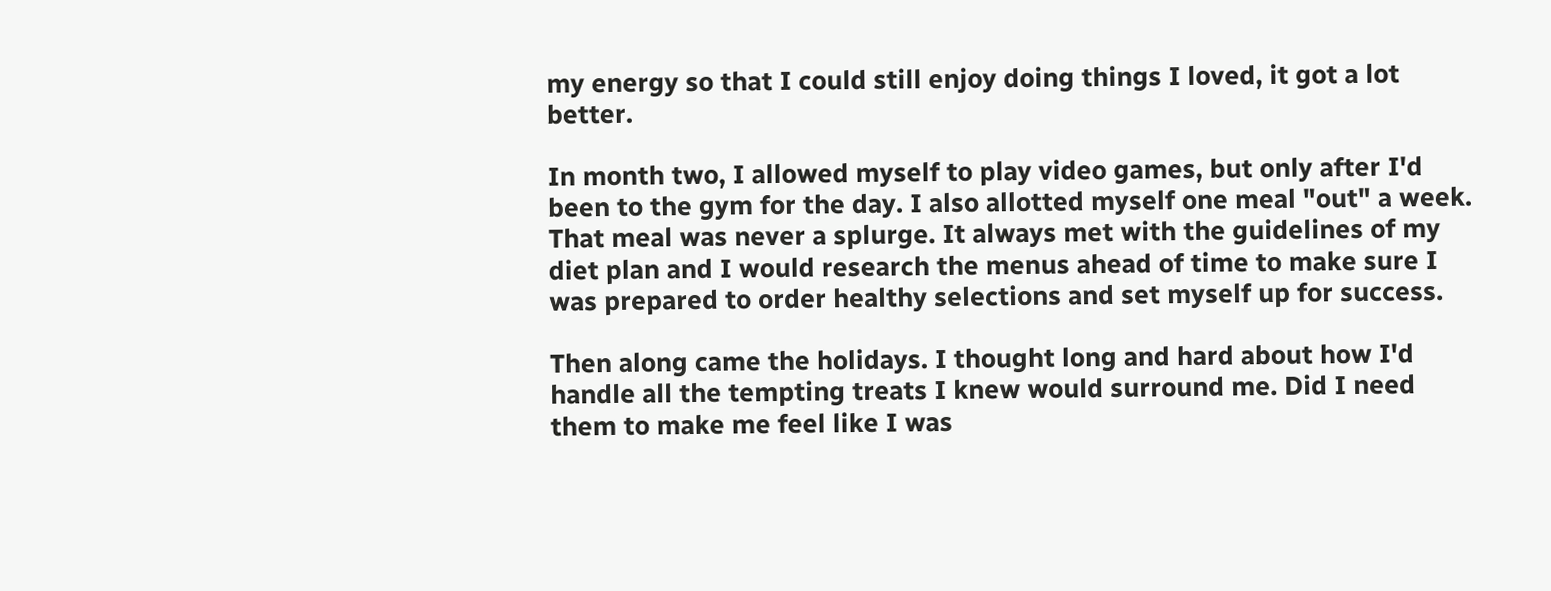my energy so that I could still enjoy doing things I loved, it got a lot better.

In month two, I allowed myself to play video games, but only after I'd been to the gym for the day. I also allotted myself one meal "out" a week. That meal was never a splurge. It always met with the guidelines of my diet plan and I would research the menus ahead of time to make sure I was prepared to order healthy selections and set myself up for success.

Then along came the holidays. I thought long and hard about how I'd handle all the tempting treats I knew would surround me. Did I need them to make me feel like I was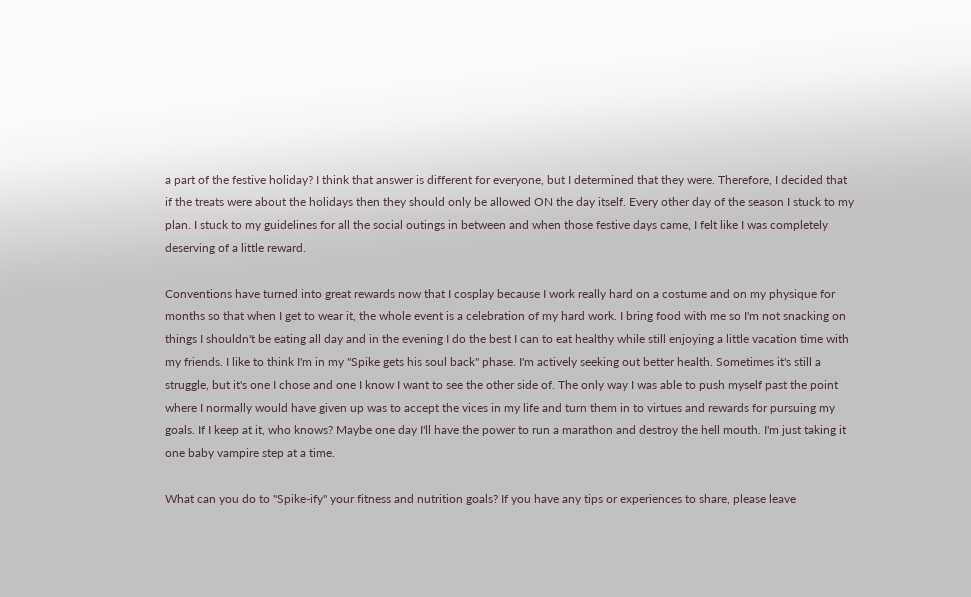a part of the festive holiday? I think that answer is different for everyone, but I determined that they were. Therefore, I decided that if the treats were about the holidays then they should only be allowed ON the day itself. Every other day of the season I stuck to my plan. I stuck to my guidelines for all the social outings in between and when those festive days came, I felt like I was completely deserving of a little reward.

Conventions have turned into great rewards now that I cosplay because I work really hard on a costume and on my physique for months so that when I get to wear it, the whole event is a celebration of my hard work. I bring food with me so I'm not snacking on things I shouldn't be eating all day and in the evening I do the best I can to eat healthy while still enjoying a little vacation time with my friends. I like to think I'm in my "Spike gets his soul back" phase. I'm actively seeking out better health. Sometimes it's still a struggle, but it's one I chose and one I know I want to see the other side of. The only way I was able to push myself past the point where I normally would have given up was to accept the vices in my life and turn them in to virtues and rewards for pursuing my goals. If I keep at it, who knows? Maybe one day I'll have the power to run a marathon and destroy the hell mouth. I'm just taking it one baby vampire step at a time.

What can you do to "Spike-ify" your fitness and nutrition goals? If you have any tips or experiences to share, please leave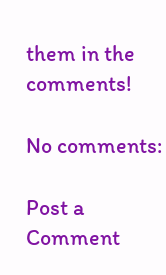them in the comments!

No comments:

Post a Comment